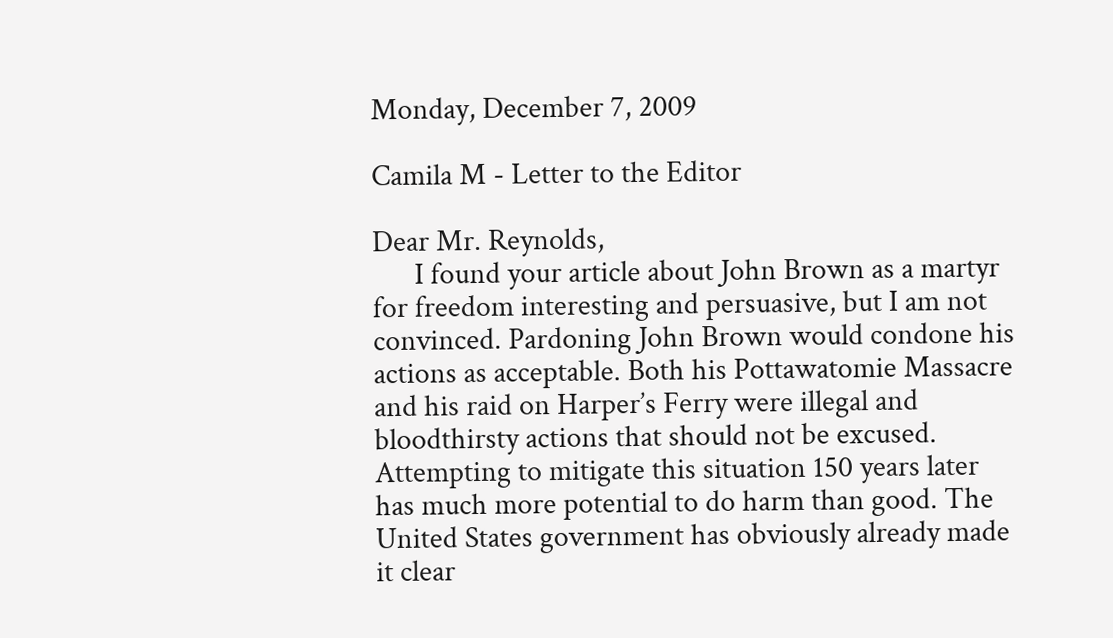Monday, December 7, 2009

Camila M - Letter to the Editor

Dear Mr. Reynolds,
      I found your article about John Brown as a martyr for freedom interesting and persuasive, but I am not convinced. Pardoning John Brown would condone his actions as acceptable. Both his Pottawatomie Massacre and his raid on Harper’s Ferry were illegal and bloodthirsty actions that should not be excused. Attempting to mitigate this situation 150 years later has much more potential to do harm than good. The United States government has obviously already made it clear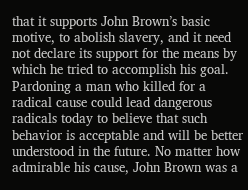that it supports John Brown’s basic motive, to abolish slavery, and it need not declare its support for the means by which he tried to accomplish his goal. Pardoning a man who killed for a radical cause could lead dangerous radicals today to believe that such behavior is acceptable and will be better understood in the future. No matter how admirable his cause, John Brown was a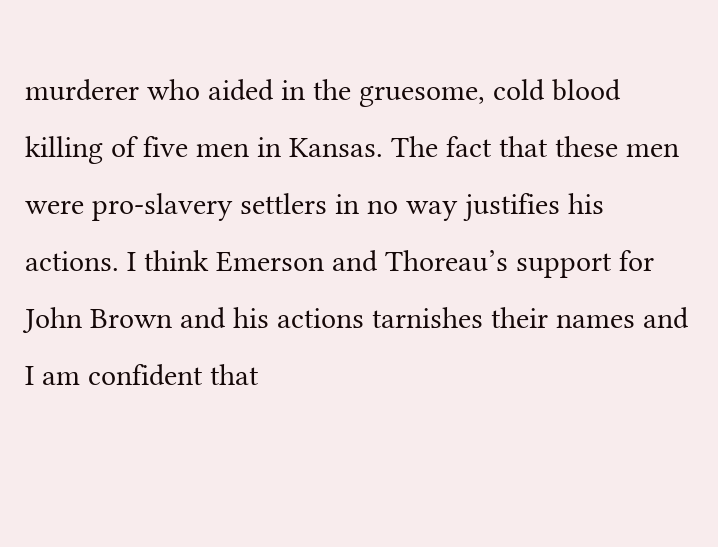murderer who aided in the gruesome, cold blood killing of five men in Kansas. The fact that these men were pro-slavery settlers in no way justifies his actions. I think Emerson and Thoreau’s support for John Brown and his actions tarnishes their names and I am confident that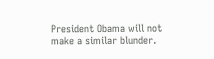President Obama will not make a similar blunder.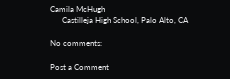Camila McHugh
      Castilleja High School, Palo Alto, CA

No comments:

Post a Comment